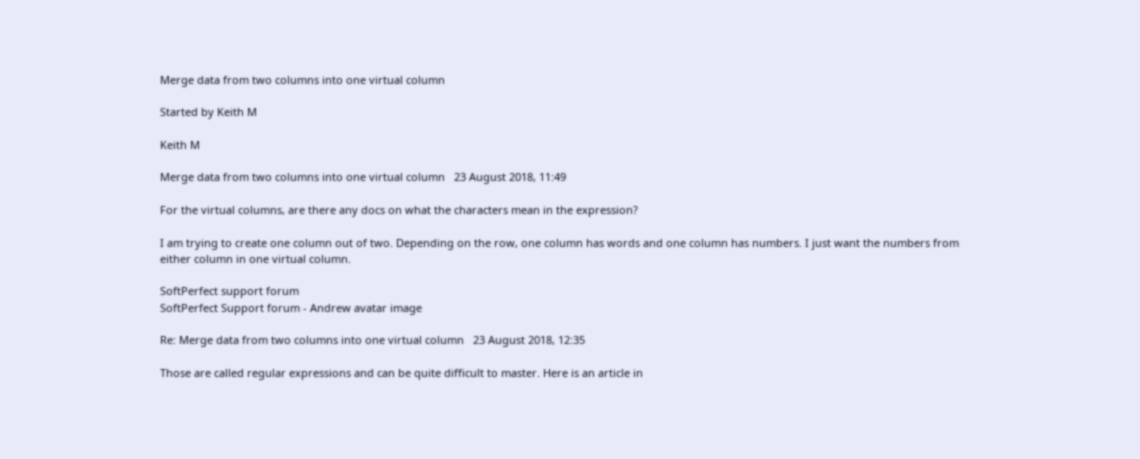Merge data from two columns into one virtual column

Started by Keith M

Keith M

Merge data from two columns into one virtual column   23 August 2018, 11:49

For the virtual columns, are there any docs on what the characters mean in the expression?

I am trying to create one column out of two. Depending on the row, one column has words and one column has numbers. I just want the numbers from either column in one virtual column.

SoftPerfect support forum
SoftPerfect Support forum - Andrew avatar image

Re: Merge data from two columns into one virtual column   23 August 2018, 12:35

Those are called regular expressions and can be quite difficult to master. Here is an article in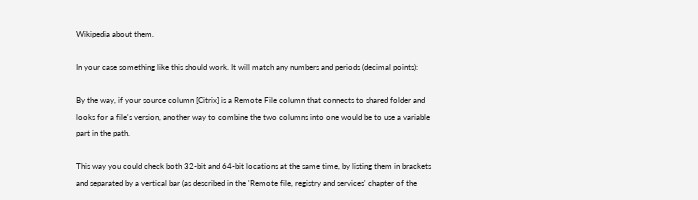Wikipedia about them.

In your case something like this should work. It will match any numbers and periods (decimal points):

By the way, if your source column [Citrix] is a Remote File column that connects to shared folder and looks for a file's version, another way to combine the two columns into one would be to use a variable part in the path.

This way you could check both 32-bit and 64-bit locations at the same time, by listing them in brackets and separated by a vertical bar (as described in the 'Remote file, registry and services' chapter of the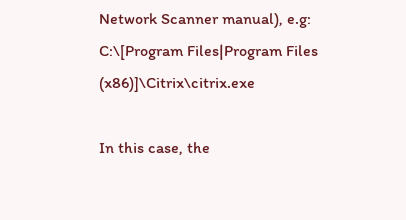Network Scanner manual), e.g:
C:\[Program Files|Program Files (x86)]\Citrix\citrix.exe

In this case, the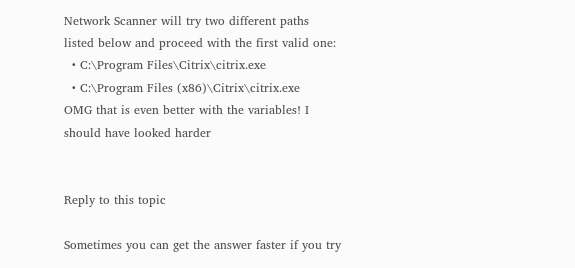Network Scanner will try two different paths listed below and proceed with the first valid one:
  • C:\Program Files\Citrix\citrix.exe
  • C:\Program Files (x86)\Citrix\citrix.exe
OMG that is even better with the variables! I should have looked harder


Reply to this topic

Sometimes you can get the answer faster if you try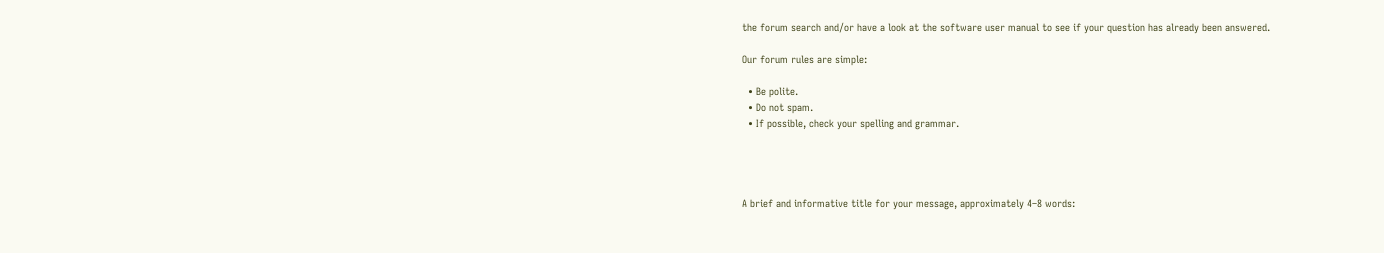the forum search and/or have a look at the software user manual to see if your question has already been answered.

Our forum rules are simple:

  • Be polite.
  • Do not spam.
  • If possible, check your spelling and grammar.




A brief and informative title for your message, approximately 4–8 words: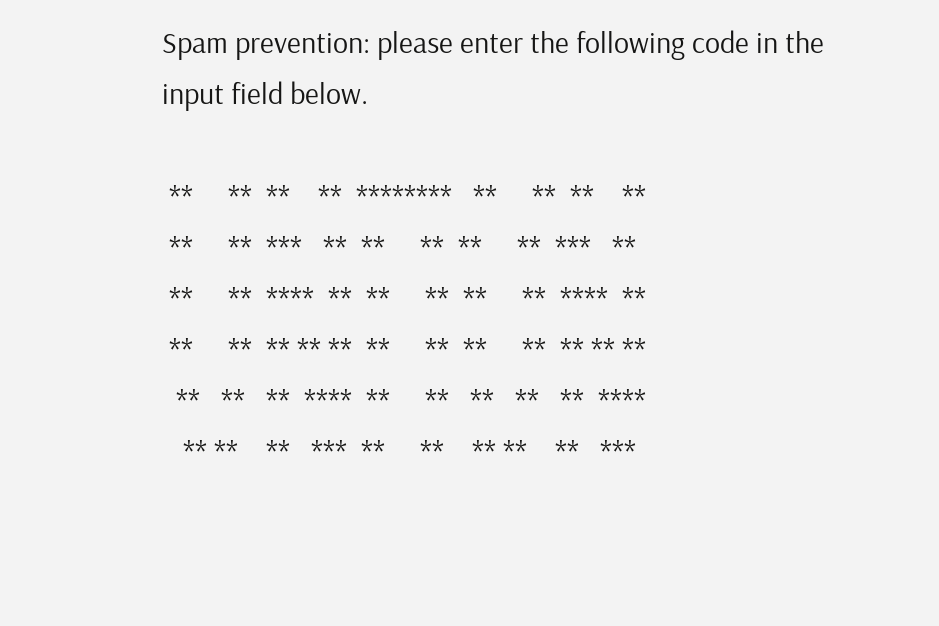Spam prevention: please enter the following code in the input field below.

 **     **  **    **  ********   **     **  **    **
 **     **  ***   **  **     **  **     **  ***   **
 **     **  ****  **  **     **  **     **  ****  **
 **     **  ** ** **  **     **  **     **  ** ** **
  **   **   **  ****  **     **   **   **   **  ****
   ** **    **   ***  **     **    ** **    **   ***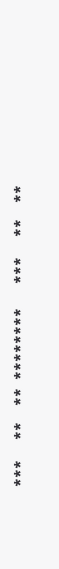***     **    **  ********      ***     **    **